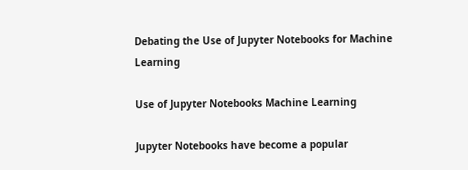Debating the Use of Jupyter Notebooks for Machine Learning

Use of Jupyter Notebooks Machine Learning

Jupyter Notebooks have become a popular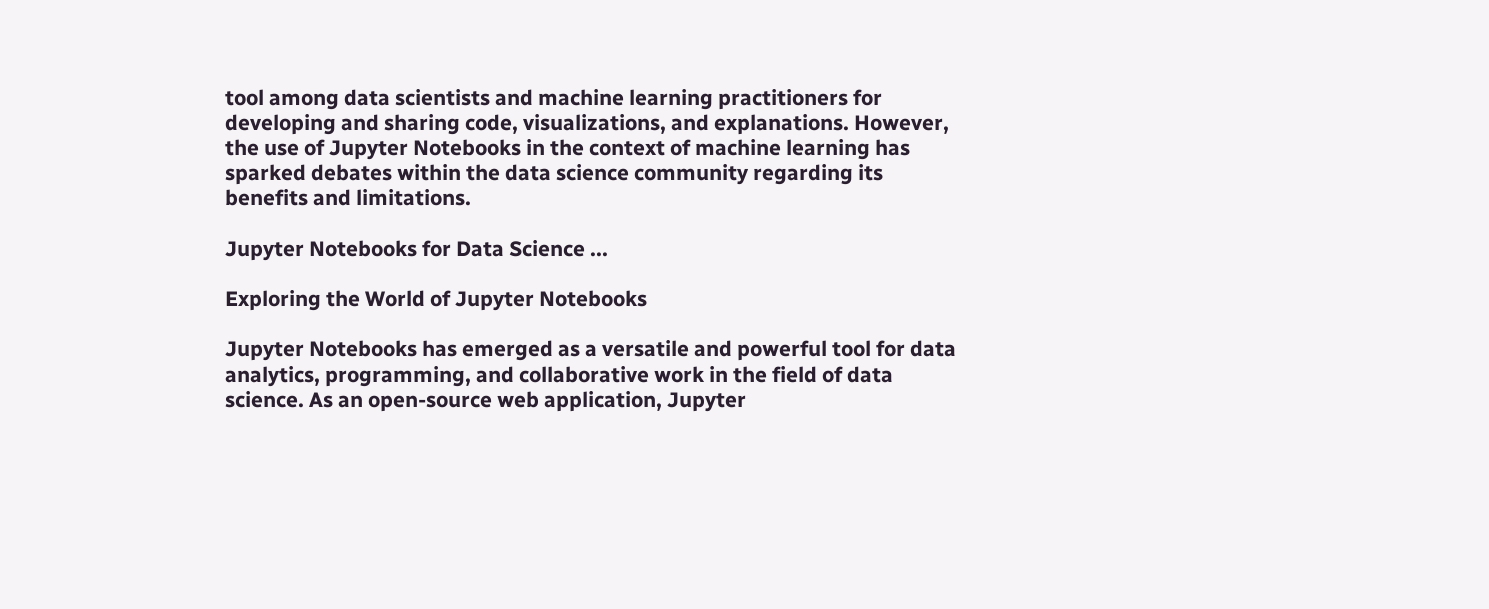tool among data scientists and machine learning practitioners for developing and sharing code, visualizations, and explanations. However, the use of Jupyter Notebooks in the context of machine learning has sparked debates within the data science community regarding its benefits and limitations.

Jupyter Notebooks for Data Science ...

Exploring the World of Jupyter Notebooks

Jupyter Notebooks has emerged as a versatile and powerful tool for data analytics, programming, and collaborative work in the field of data science. As an open-source web application, Jupyter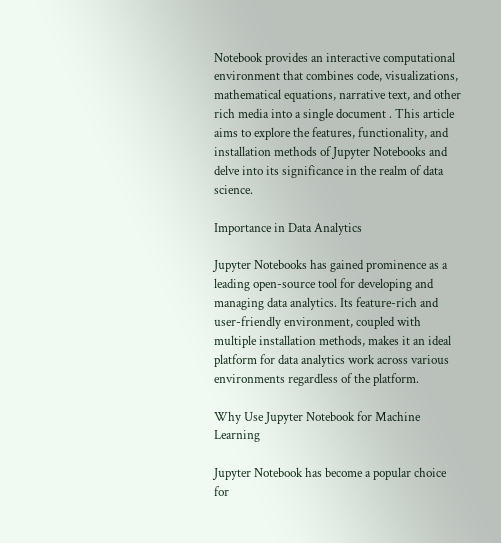Notebook provides an interactive computational environment that combines code, visualizations, mathematical equations, narrative text, and other rich media into a single document . This article aims to explore the features, functionality, and installation methods of Jupyter Notebooks and delve into its significance in the realm of data science.

Importance in Data Analytics

Jupyter Notebooks has gained prominence as a leading open-source tool for developing and managing data analytics. Its feature-rich and user-friendly environment, coupled with multiple installation methods, makes it an ideal platform for data analytics work across various environments regardless of the platform.

Why Use Jupyter Notebook for Machine Learning

Jupyter Notebook has become a popular choice for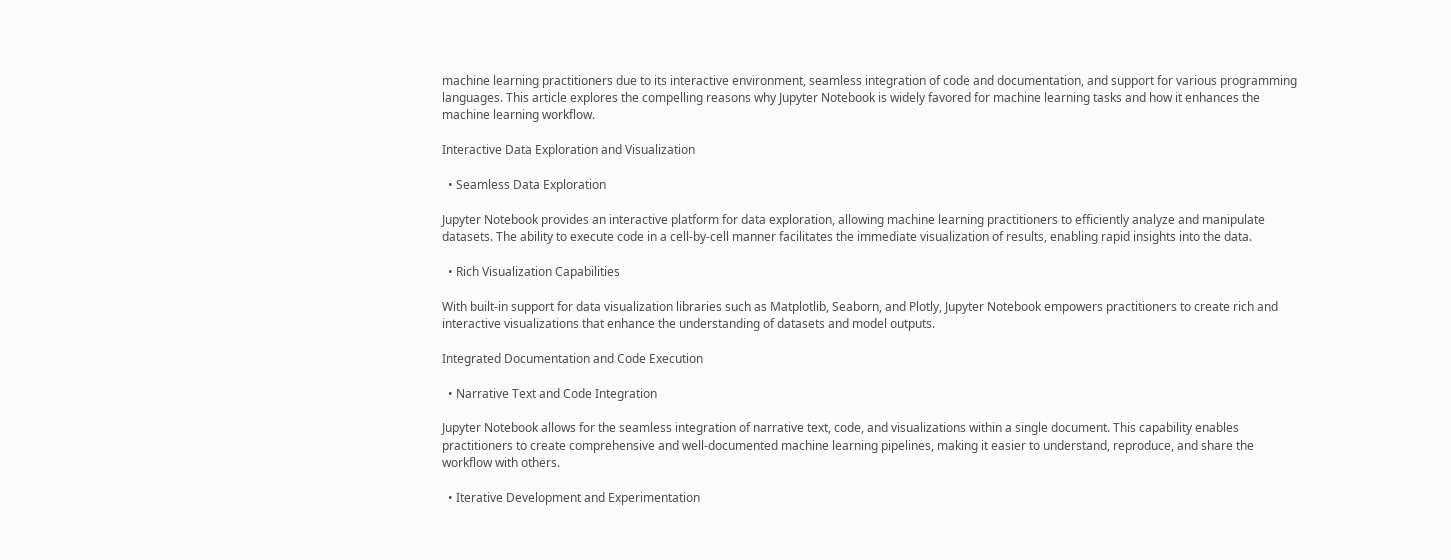machine learning practitioners due to its interactive environment, seamless integration of code and documentation, and support for various programming languages. This article explores the compelling reasons why Jupyter Notebook is widely favored for machine learning tasks and how it enhances the machine learning workflow.

Interactive Data Exploration and Visualization

  • Seamless Data Exploration

Jupyter Notebook provides an interactive platform for data exploration, allowing machine learning practitioners to efficiently analyze and manipulate datasets. The ability to execute code in a cell-by-cell manner facilitates the immediate visualization of results, enabling rapid insights into the data.

  • Rich Visualization Capabilities

With built-in support for data visualization libraries such as Matplotlib, Seaborn, and Plotly, Jupyter Notebook empowers practitioners to create rich and interactive visualizations that enhance the understanding of datasets and model outputs.

Integrated Documentation and Code Execution

  • Narrative Text and Code Integration

Jupyter Notebook allows for the seamless integration of narrative text, code, and visualizations within a single document. This capability enables practitioners to create comprehensive and well-documented machine learning pipelines, making it easier to understand, reproduce, and share the workflow with others.

  • Iterative Development and Experimentation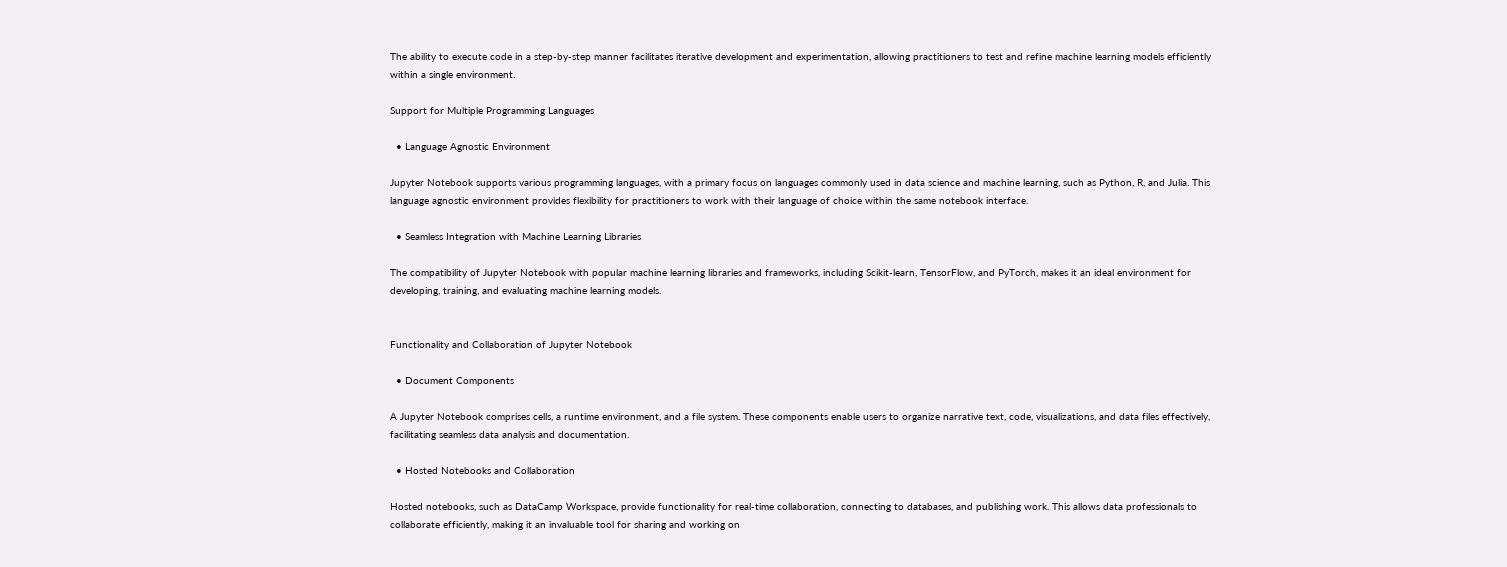The ability to execute code in a step-by-step manner facilitates iterative development and experimentation, allowing practitioners to test and refine machine learning models efficiently within a single environment.

Support for Multiple Programming Languages

  • Language Agnostic Environment

Jupyter Notebook supports various programming languages, with a primary focus on languages commonly used in data science and machine learning, such as Python, R, and Julia. This language agnostic environment provides flexibility for practitioners to work with their language of choice within the same notebook interface.

  • Seamless Integration with Machine Learning Libraries

The compatibility of Jupyter Notebook with popular machine learning libraries and frameworks, including Scikit-learn, TensorFlow, and PyTorch, makes it an ideal environment for developing, training, and evaluating machine learning models.


Functionality and Collaboration of Jupyter Notebook

  • Document Components

A Jupyter Notebook comprises cells, a runtime environment, and a file system. These components enable users to organize narrative text, code, visualizations, and data files effectively, facilitating seamless data analysis and documentation.

  • Hosted Notebooks and Collaboration

Hosted notebooks, such as DataCamp Workspace, provide functionality for real-time collaboration, connecting to databases, and publishing work. This allows data professionals to collaborate efficiently, making it an invaluable tool for sharing and working on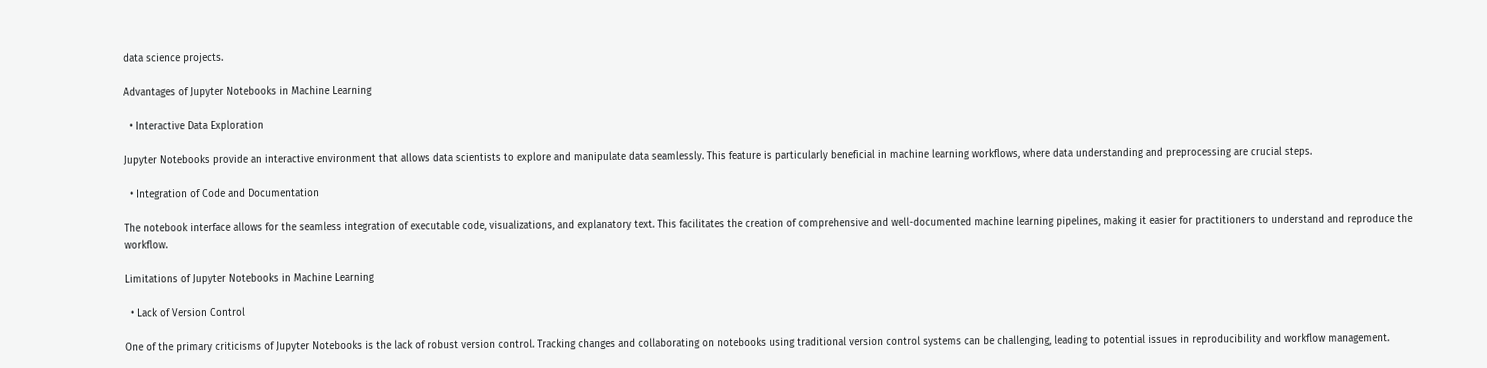data science projects.

Advantages of Jupyter Notebooks in Machine Learning

  • Interactive Data Exploration

Jupyter Notebooks provide an interactive environment that allows data scientists to explore and manipulate data seamlessly. This feature is particularly beneficial in machine learning workflows, where data understanding and preprocessing are crucial steps.

  • Integration of Code and Documentation

The notebook interface allows for the seamless integration of executable code, visualizations, and explanatory text. This facilitates the creation of comprehensive and well-documented machine learning pipelines, making it easier for practitioners to understand and reproduce the workflow.

Limitations of Jupyter Notebooks in Machine Learning

  • Lack of Version Control

One of the primary criticisms of Jupyter Notebooks is the lack of robust version control. Tracking changes and collaborating on notebooks using traditional version control systems can be challenging, leading to potential issues in reproducibility and workflow management.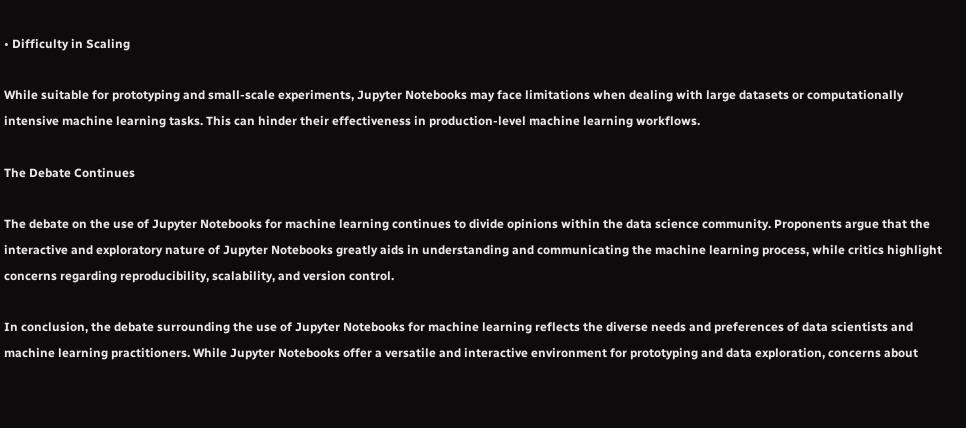• Difficulty in Scaling

While suitable for prototyping and small-scale experiments, Jupyter Notebooks may face limitations when dealing with large datasets or computationally intensive machine learning tasks. This can hinder their effectiveness in production-level machine learning workflows.

The Debate Continues

The debate on the use of Jupyter Notebooks for machine learning continues to divide opinions within the data science community. Proponents argue that the interactive and exploratory nature of Jupyter Notebooks greatly aids in understanding and communicating the machine learning process, while critics highlight concerns regarding reproducibility, scalability, and version control.

In conclusion, the debate surrounding the use of Jupyter Notebooks for machine learning reflects the diverse needs and preferences of data scientists and machine learning practitioners. While Jupyter Notebooks offer a versatile and interactive environment for prototyping and data exploration, concerns about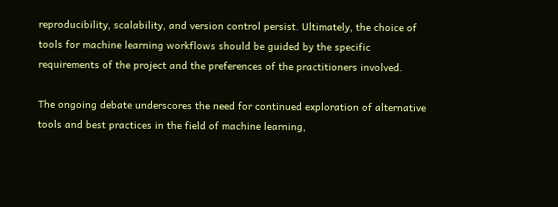reproducibility, scalability, and version control persist. Ultimately, the choice of tools for machine learning workflows should be guided by the specific requirements of the project and the preferences of the practitioners involved.

The ongoing debate underscores the need for continued exploration of alternative tools and best practices in the field of machine learning,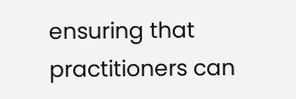ensuring that practitioners can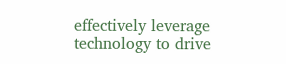effectively leverage technology to drive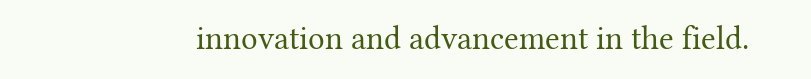innovation and advancement in the field.